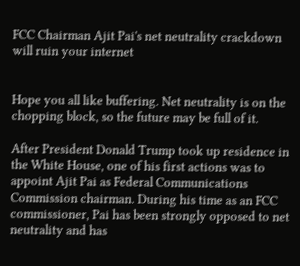FCC Chairman Ajit Pai's net neutrality crackdown will ruin your internet


Hope you all like buffering. Net neutrality is on the chopping block, so the future may be full of it.

After President Donald Trump took up residence in the White House, one of his first actions was to appoint Ajit Pai as Federal Communications Commission chairman. During his time as an FCC commissioner, Pai has been strongly opposed to net neutrality and has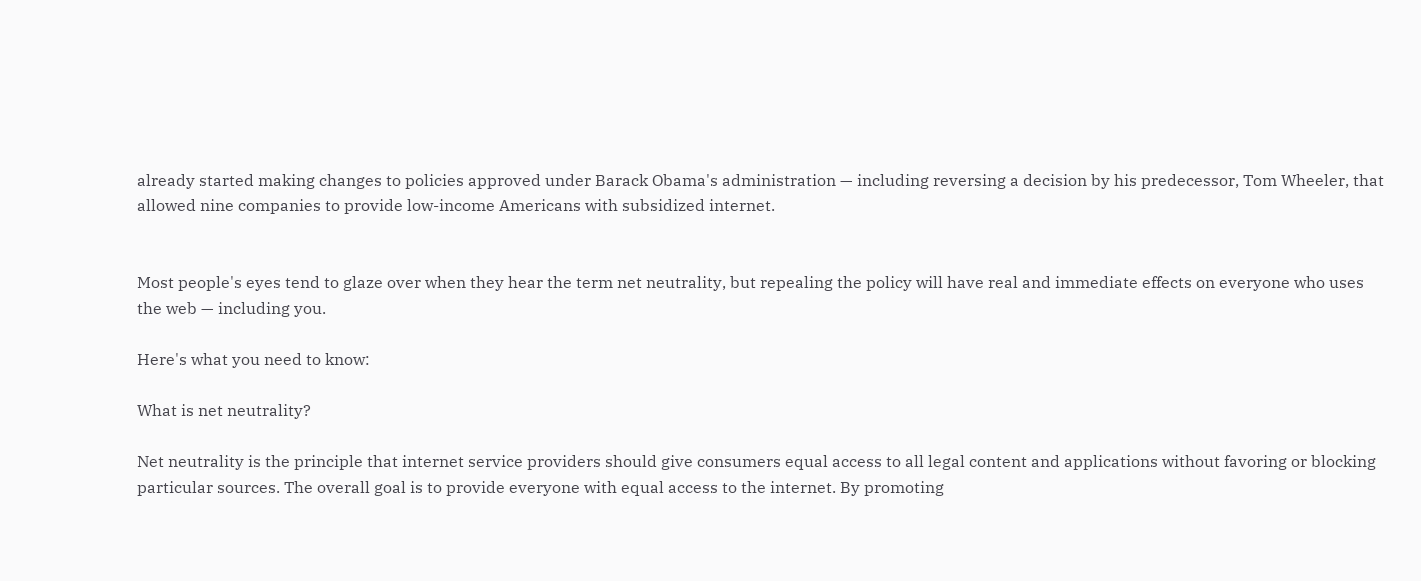already started making changes to policies approved under Barack Obama's administration — including reversing a decision by his predecessor, Tom Wheeler, that allowed nine companies to provide low-income Americans with subsidized internet.


Most people's eyes tend to glaze over when they hear the term net neutrality, but repealing the policy will have real and immediate effects on everyone who uses the web — including you.

Here's what you need to know:

What is net neutrality?

Net neutrality is the principle that internet service providers should give consumers equal access to all legal content and applications without favoring or blocking particular sources. The overall goal is to provide everyone with equal access to the internet. By promoting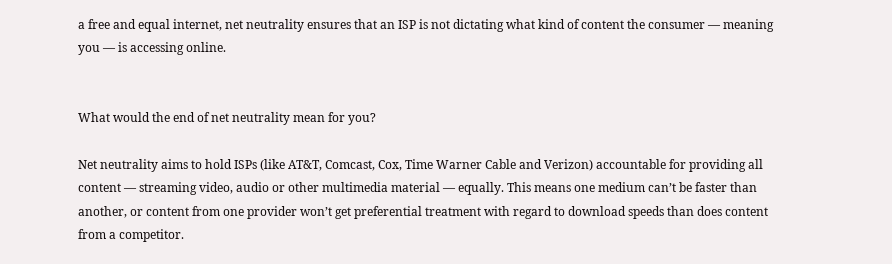a free and equal internet, net neutrality ensures that an ISP is not dictating what kind of content the consumer — meaning you — is accessing online.


What would the end of net neutrality mean for you?

Net neutrality aims to hold ISPs (like AT&T, Comcast, Cox, Time Warner Cable and Verizon) accountable for providing all content — streaming video, audio or other multimedia material — equally. This means one medium can’t be faster than another, or content from one provider won’t get preferential treatment with regard to download speeds than does content from a competitor.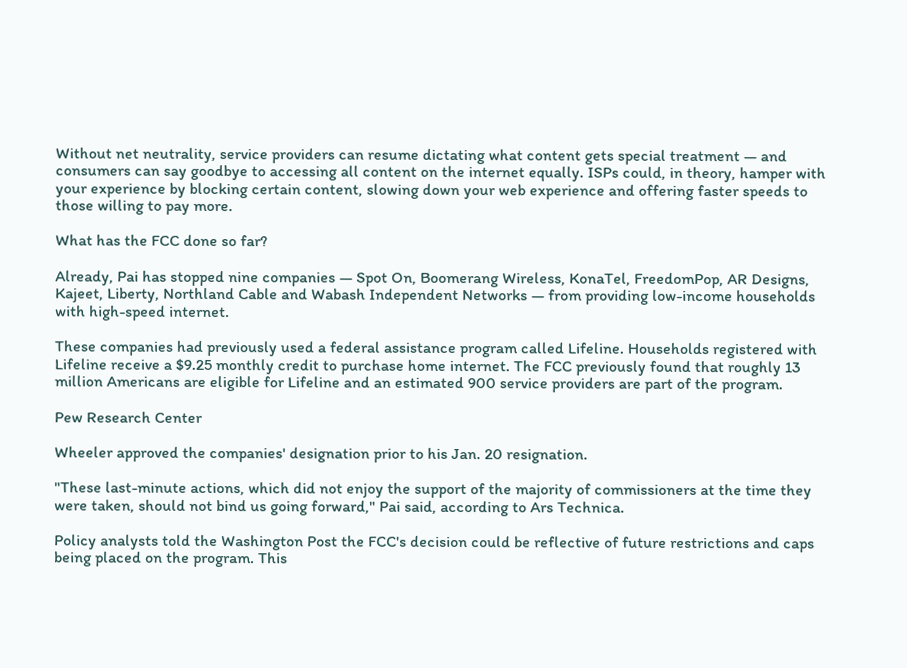Without net neutrality, service providers can resume dictating what content gets special treatment — and consumers can say goodbye to accessing all content on the internet equally. ISPs could, in theory, hamper with your experience by blocking certain content, slowing down your web experience and offering faster speeds to those willing to pay more.

What has the FCC done so far?

Already, Pai has stopped nine companies — Spot On, Boomerang Wireless, KonaTel, FreedomPop, AR Designs, Kajeet, Liberty, Northland Cable and Wabash Independent Networks — from providing low-income households with high-speed internet.

These companies had previously used a federal assistance program called Lifeline. Households registered with Lifeline receive a $9.25 monthly credit to purchase home internet. The FCC previously found that roughly 13 million Americans are eligible for Lifeline and an estimated 900 service providers are part of the program.

Pew Research Center

Wheeler approved the companies' designation prior to his Jan. 20 resignation.

"These last-minute actions, which did not enjoy the support of the majority of commissioners at the time they were taken, should not bind us going forward," Pai said, according to Ars Technica.

Policy analysts told the Washington Post the FCC's decision could be reflective of future restrictions and caps being placed on the program. This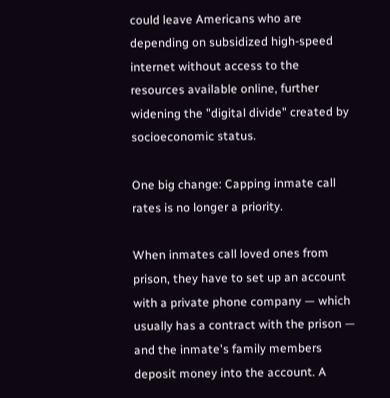could leave Americans who are depending on subsidized high-speed internet without access to the resources available online, further widening the "digital divide" created by socioeconomic status.

One big change: Capping inmate call rates is no longer a priority.

When inmates call loved ones from prison, they have to set up an account with a private phone company — which usually has a contract with the prison — and the inmate's family members deposit money into the account. A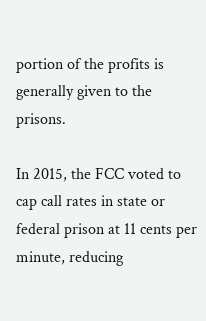portion of the profits is generally given to the prisons.

In 2015, the FCC voted to cap call rates in state or federal prison at 11 cents per minute, reducing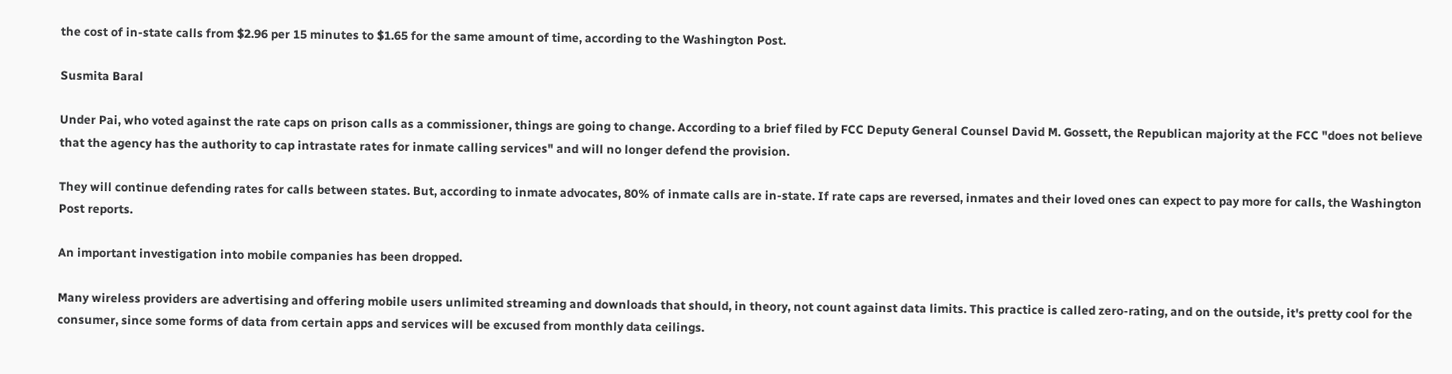the cost of in-state calls from $2.96 per 15 minutes to $1.65 for the same amount of time, according to the Washington Post.

Susmita Baral

Under Pai, who voted against the rate caps on prison calls as a commissioner, things are going to change. According to a brief filed by FCC Deputy General Counsel David M. Gossett, the Republican majority at the FCC "does not believe that the agency has the authority to cap intrastate rates for inmate calling services" and will no longer defend the provision.

They will continue defending rates for calls between states. But, according to inmate advocates, 80% of inmate calls are in-state. If rate caps are reversed, inmates and their loved ones can expect to pay more for calls, the Washington Post reports.

An important investigation into mobile companies has been dropped.

Many wireless providers are advertising and offering mobile users unlimited streaming and downloads that should, in theory, not count against data limits. This practice is called zero-rating, and on the outside, it's pretty cool for the consumer, since some forms of data from certain apps and services will be excused from monthly data ceilings.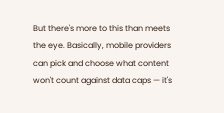But there's more to this than meets the eye. Basically, mobile providers can pick and choose what content won't count against data caps — it's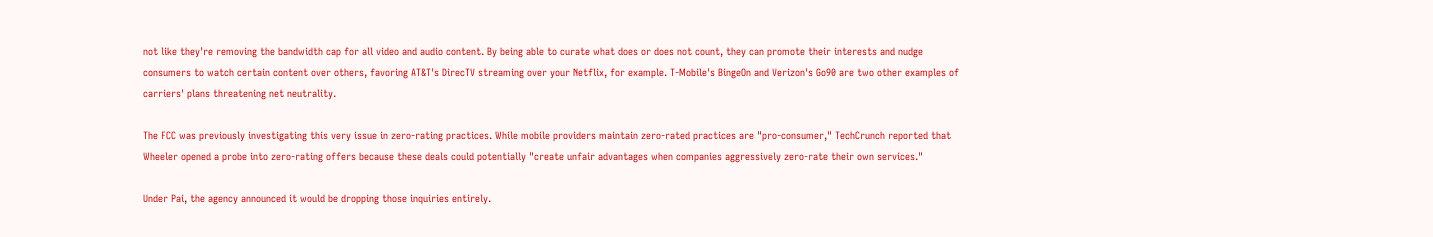not like they're removing the bandwidth cap for all video and audio content. By being able to curate what does or does not count, they can promote their interests and nudge consumers to watch certain content over others, favoring AT&T's DirecTV streaming over your Netflix, for example. T-Mobile's BingeOn and Verizon's Go90 are two other examples of carriers' plans threatening net neutrality.

The FCC was previously investigating this very issue in zero-rating practices. While mobile providers maintain zero-rated practices are "pro-consumer," TechCrunch reported that Wheeler opened a probe into zero-rating offers because these deals could potentially "create unfair advantages when companies aggressively zero-rate their own services."

Under Pai, the agency announced it would be dropping those inquiries entirely.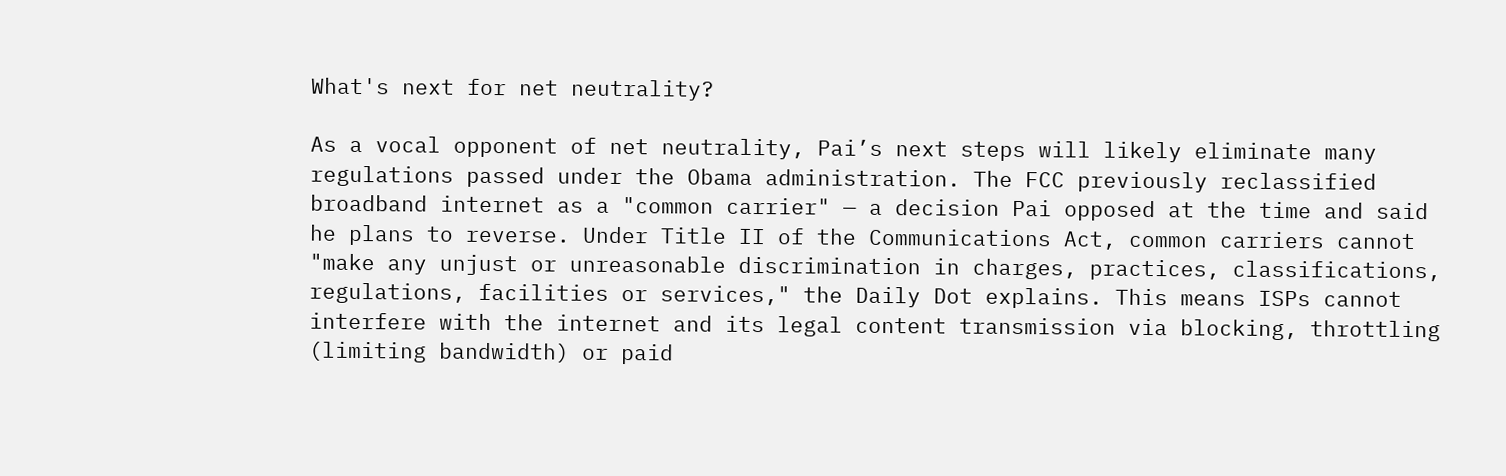What's next for net neutrality?

As a vocal opponent of net neutrality, Pai’s next steps will likely eliminate many regulations passed under the Obama administration. The FCC previously reclassified broadband internet as a "common carrier" — a decision Pai opposed at the time and said he plans to reverse. Under Title II of the Communications Act, common carriers cannot "make any unjust or unreasonable discrimination in charges, practices, classifications, regulations, facilities or services," the Daily Dot explains. This means ISPs cannot interfere with the internet and its legal content transmission via blocking, throttling (limiting bandwidth) or paid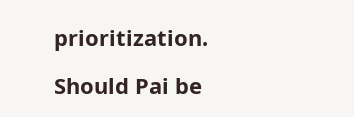prioritization.

Should Pai be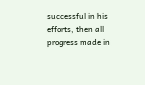successful in his efforts, then all progress made in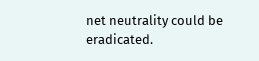net neutrality could be eradicated.